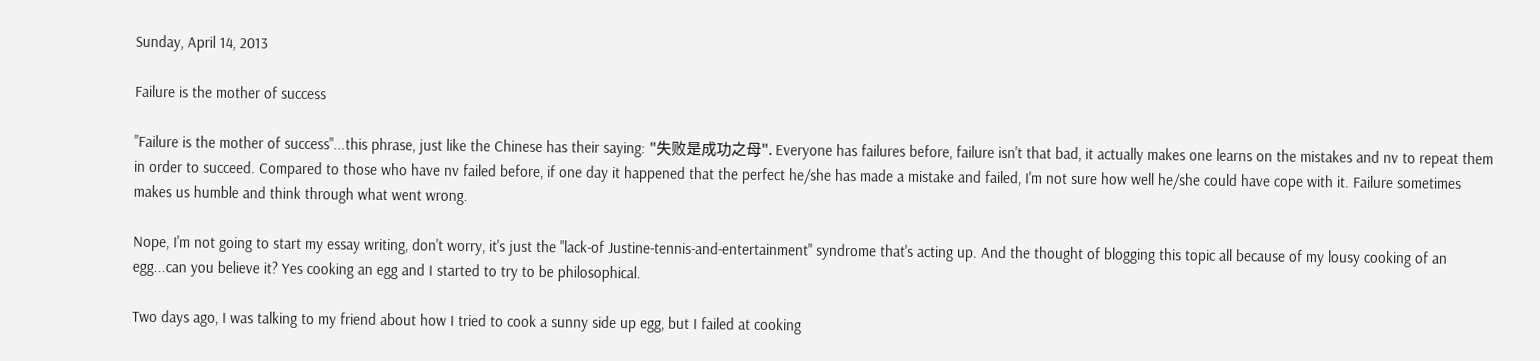Sunday, April 14, 2013

Failure is the mother of success

"Failure is the mother of success"...this phrase, just like the Chinese has their saying: "失败是成功之母". Everyone has failures before, failure isn't that bad, it actually makes one learns on the mistakes and nv to repeat them in order to succeed. Compared to those who have nv failed before, if one day it happened that the perfect he/she has made a mistake and failed, I'm not sure how well he/she could have cope with it. Failure sometimes makes us humble and think through what went wrong.

Nope, I'm not going to start my essay writing, don't worry, it's just the "lack-of Justine-tennis-and-entertainment" syndrome that's acting up. And the thought of blogging this topic all because of my lousy cooking of an egg...can you believe it? Yes cooking an egg and I started to try to be philosophical.

Two days ago, I was talking to my friend about how I tried to cook a sunny side up egg, but I failed at cooking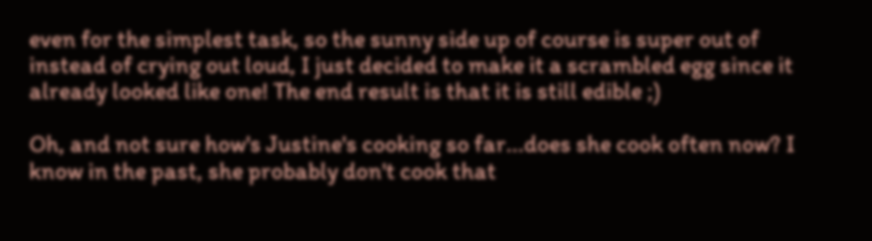even for the simplest task, so the sunny side up of course is super out of instead of crying out loud, I just decided to make it a scrambled egg since it already looked like one! The end result is that it is still edible ;)

Oh, and not sure how's Justine's cooking so far...does she cook often now? I know in the past, she probably don't cook that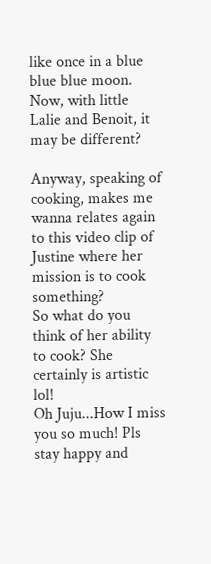like once in a blue blue blue moon. Now, with little Lalie and Benoit, it may be different?

Anyway, speaking of cooking, makes me wanna relates again to this video clip of Justine where her mission is to cook something?
So what do you think of her ability to cook? She certainly is artistic lol!
Oh Juju...How I miss you so much! Pls stay happy and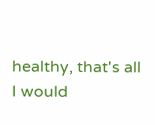healthy, that's all I would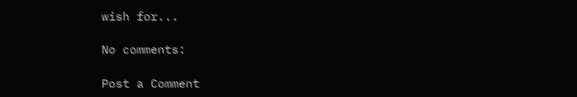wish for...

No comments:

Post a Comment